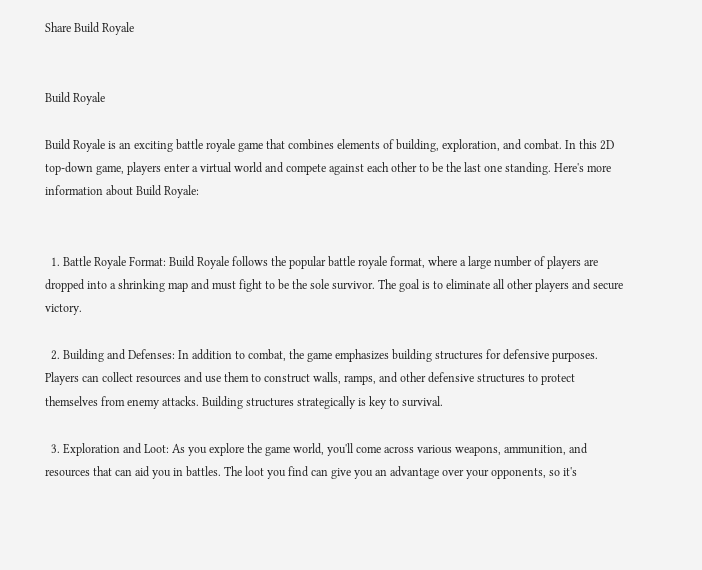Share Build Royale


Build Royale

Build Royale is an exciting battle royale game that combines elements of building, exploration, and combat. In this 2D top-down game, players enter a virtual world and compete against each other to be the last one standing. Here's more information about Build Royale:


  1. Battle Royale Format: Build Royale follows the popular battle royale format, where a large number of players are dropped into a shrinking map and must fight to be the sole survivor. The goal is to eliminate all other players and secure victory.

  2. Building and Defenses: In addition to combat, the game emphasizes building structures for defensive purposes. Players can collect resources and use them to construct walls, ramps, and other defensive structures to protect themselves from enemy attacks. Building structures strategically is key to survival.

  3. Exploration and Loot: As you explore the game world, you'll come across various weapons, ammunition, and resources that can aid you in battles. The loot you find can give you an advantage over your opponents, so it's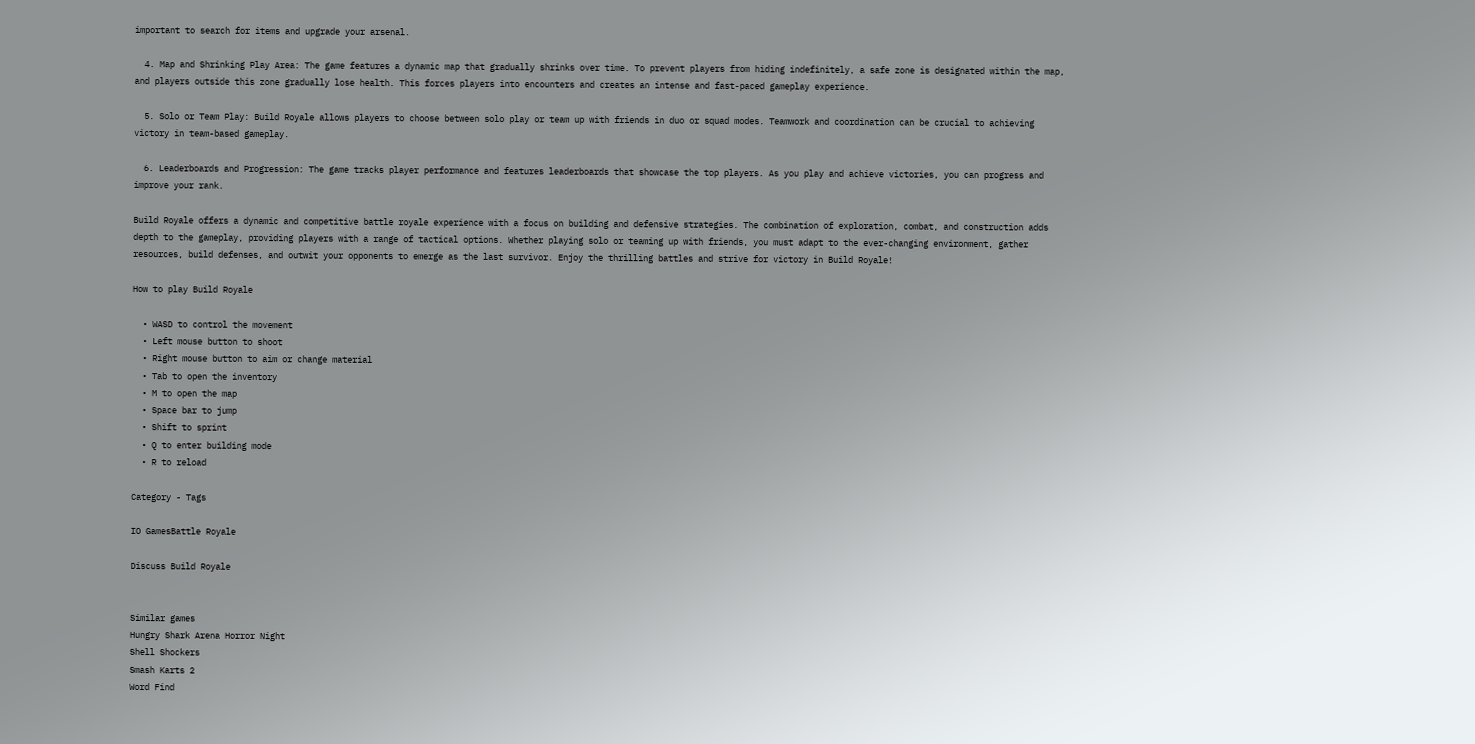important to search for items and upgrade your arsenal.

  4. Map and Shrinking Play Area: The game features a dynamic map that gradually shrinks over time. To prevent players from hiding indefinitely, a safe zone is designated within the map, and players outside this zone gradually lose health. This forces players into encounters and creates an intense and fast-paced gameplay experience.

  5. Solo or Team Play: Build Royale allows players to choose between solo play or team up with friends in duo or squad modes. Teamwork and coordination can be crucial to achieving victory in team-based gameplay.

  6. Leaderboards and Progression: The game tracks player performance and features leaderboards that showcase the top players. As you play and achieve victories, you can progress and improve your rank.

Build Royale offers a dynamic and competitive battle royale experience with a focus on building and defensive strategies. The combination of exploration, combat, and construction adds depth to the gameplay, providing players with a range of tactical options. Whether playing solo or teaming up with friends, you must adapt to the ever-changing environment, gather resources, build defenses, and outwit your opponents to emerge as the last survivor. Enjoy the thrilling battles and strive for victory in Build Royale!

How to play Build Royale

  • WASD to control the movement
  • Left mouse button to shoot
  • Right mouse button to aim or change material
  • Tab to open the inventory
  • M to open the map
  • Space bar to jump
  • Shift to sprint
  • Q to enter building mode
  • R to reload

Category - Tags

IO GamesBattle Royale

Discuss Build Royale


Similar games
Hungry Shark Arena Horror Night
Shell Shockers
Smash Karts 2
Word Find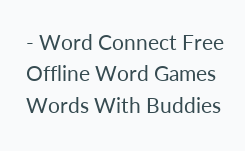- Word Connect Free Offline Word Games
Words With Buddies